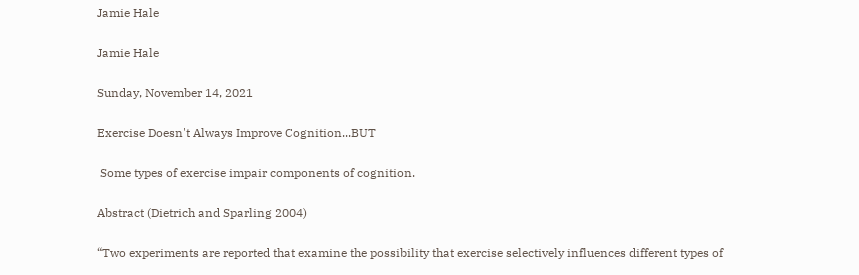Jamie Hale

Jamie Hale

Sunday, November 14, 2021

Exercise Doesn't Always Improve Cognition...BUT

 Some types of exercise impair components of cognition.

Abstract (Dietrich and Sparling 2004)

“Two experiments are reported that examine the possibility that exercise selectively influences different types of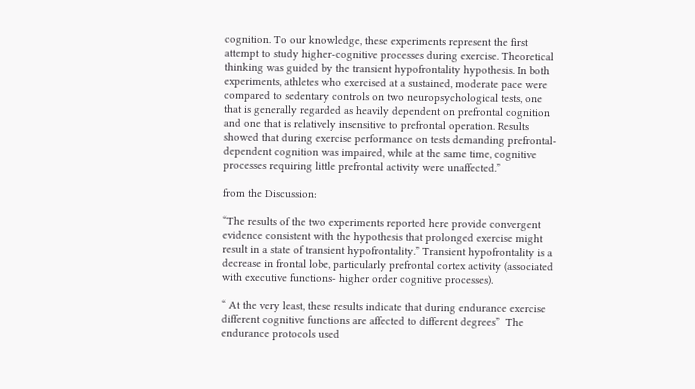cognition. To our knowledge, these experiments represent the first attempt to study higher-cognitive processes during exercise. Theoretical thinking was guided by the transient hypofrontality hypothesis. In both experiments, athletes who exercised at a sustained, moderate pace were compared to sedentary controls on two neuropsychological tests, one that is generally regarded as heavily dependent on prefrontal cognition and one that is relatively insensitive to prefrontal operation. Results showed that during exercise performance on tests demanding prefrontal-dependent cognition was impaired, while at the same time, cognitive processes requiring little prefrontal activity were unaffected.”

from the Discussion:

“The results of the two experiments reported here provide convergent evidence consistent with the hypothesis that prolonged exercise might result in a state of transient hypofrontality.” Transient hypofrontality is a decrease in frontal lobe, particularly prefrontal cortex activity (associated with executive functions- higher order cognitive processes).

“ At the very least, these results indicate that during endurance exercise different cognitive functions are affected to different degrees”  The endurance protocols used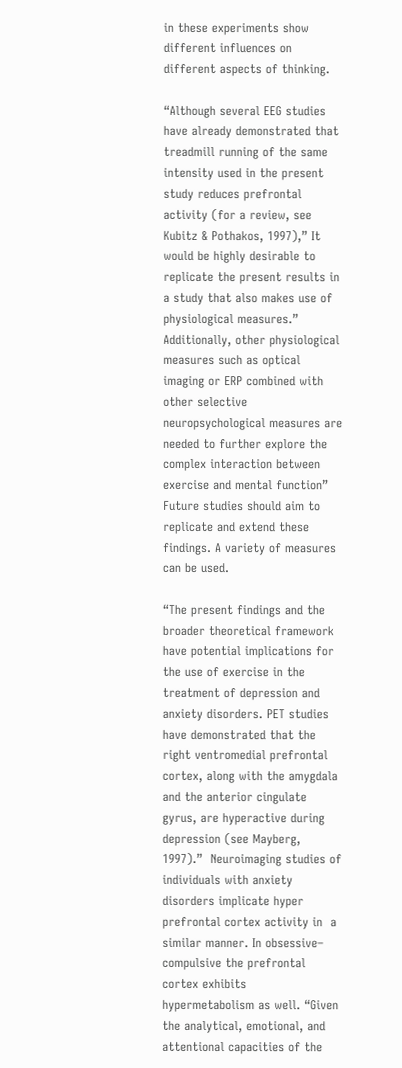in these experiments show different influences on different aspects of thinking.

“Although several EEG studies have already demonstrated that treadmill running of the same intensity used in the present study reduces prefrontal activity (for a review, see Kubitz & Pothakos, 1997),” It would be highly desirable to replicate the present results in a study that also makes use of physiological measures.” Additionally, other physiological measures such as optical imaging or ERP combined with other selective neuropsychological measures are needed to further explore the complex interaction between exercise and mental function”  Future studies should aim to replicate and extend these findings. A variety of measures can be used.

“The present findings and the broader theoretical framework have potential implications for the use of exercise in the treatment of depression and anxiety disorders. PET studies have demonstrated that the right ventromedial prefrontal cortex, along with the amygdala and the anterior cingulate gyrus, are hyperactive during depression (see Mayberg, 1997).”  Neuroimaging studies of individuals with anxiety disorders implicate hyper prefrontal cortex activity in  a similar manner. In obsessive– compulsive the prefrontal cortex exhibits hypermetabolism as well. “Given the analytical, emotional, and attentional capacities of the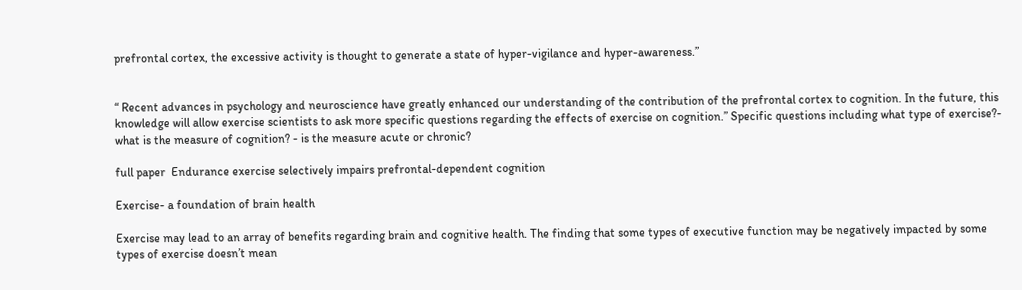prefrontal cortex, the excessive activity is thought to generate a state of hyper-vigilance and hyper-awareness.”


“ Recent advances in psychology and neuroscience have greatly enhanced our understanding of the contribution of the prefrontal cortex to cognition. In the future, this knowledge will allow exercise scientists to ask more specific questions regarding the effects of exercise on cognition.” Specific questions including what type of exercise?- what is the measure of cognition? - is the measure acute or chronic?

full paper  Endurance exercise selectively impairs prefrontal-dependent cognition

Exercise- a foundation of brain health

Exercise may lead to an array of benefits regarding brain and cognitive health. The finding that some types of executive function may be negatively impacted by some types of exercise doesn’t mean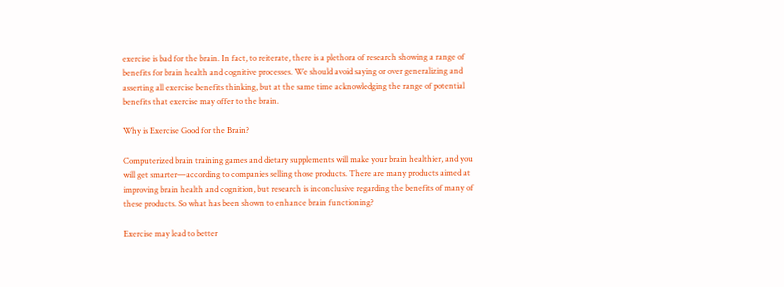exercise is bad for the brain. In fact, to reiterate, there is a plethora of research showing a range of benefits for brain health and cognitive processes. We should avoid saying or over generalizing and asserting all exercise benefits thinking, but at the same time acknowledging the range of potential benefits that exercise may offer to the brain.

Why is Exercise Good for the Brain?

Computerized brain training games and dietary supplements will make your brain healthier, and you will get smarter—according to companies selling those products. There are many products aimed at improving brain health and cognition, but research is inconclusive regarding the benefits of many of these products. So what has been shown to enhance brain functioning?

Exercise may lead to better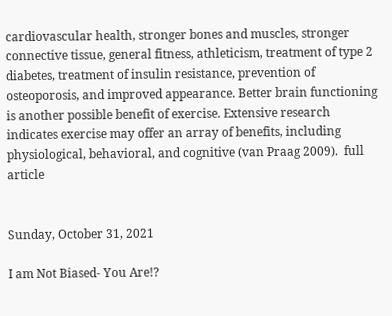cardiovascular health, stronger bones and muscles, stronger connective tissue, general fitness, athleticism, treatment of type 2 diabetes, treatment of insulin resistance, prevention of osteoporosis, and improved appearance. Better brain functioning is another possible benefit of exercise. Extensive research indicates exercise may offer an array of benefits, including physiological, behavioral, and cognitive (van Praag 2009).  full article


Sunday, October 31, 2021

I am Not Biased- You Are!?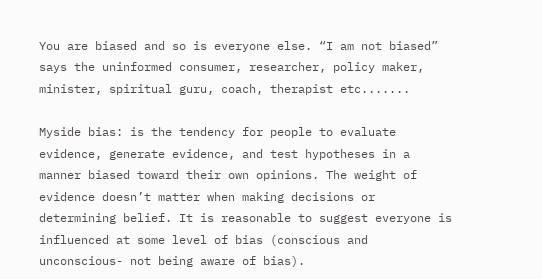You are biased and so is everyone else. “I am not biased” says the uninformed consumer, researcher, policy maker, minister, spiritual guru, coach, therapist etc.......

Myside bias: is the tendency for people to evaluate evidence, generate evidence, and test hypotheses in a manner biased toward their own opinions. The weight of evidence doesn’t matter when making decisions or determining belief. It is reasonable to suggest everyone is influenced at some level of bias (conscious and unconscious- not being aware of bias).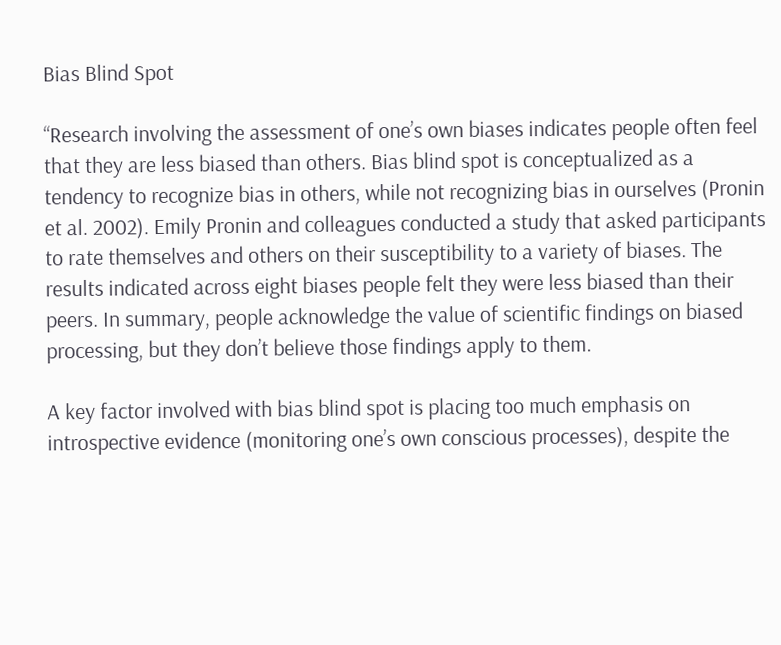Bias Blind Spot

“Research involving the assessment of one’s own biases indicates people often feel that they are less biased than others. Bias blind spot is conceptualized as a tendency to recognize bias in others, while not recognizing bias in ourselves (Pronin et al. 2002). Emily Pronin and colleagues conducted a study that asked participants to rate themselves and others on their susceptibility to a variety of biases. The results indicated across eight biases people felt they were less biased than their peers. In summary, people acknowledge the value of scientific findings on biased processing, but they don’t believe those findings apply to them.

A key factor involved with bias blind spot is placing too much emphasis on introspective evidence (monitoring one’s own conscious processes), despite the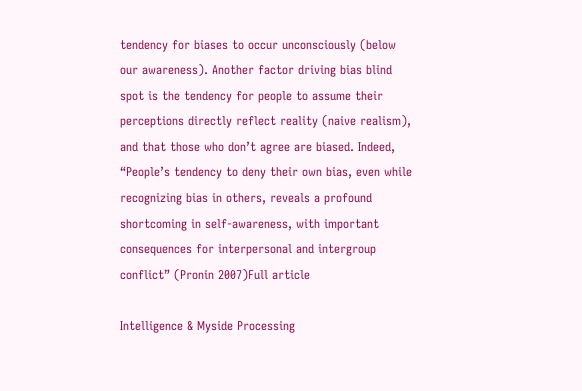tendency for biases to occur unconsciously (below our awareness). Another factor driving bias blind spot is the tendency for people to assume their perceptions directly reflect reality (naive realism), and that those who don’t agree are biased. Indeed, “People’s tendency to deny their own bias, even while recognizing bias in others, reveals a profound shortcoming in self-awareness, with important consequences for interpersonal and intergroup conflict” (Pronin 2007)Full article

Intelligence & Myside Processing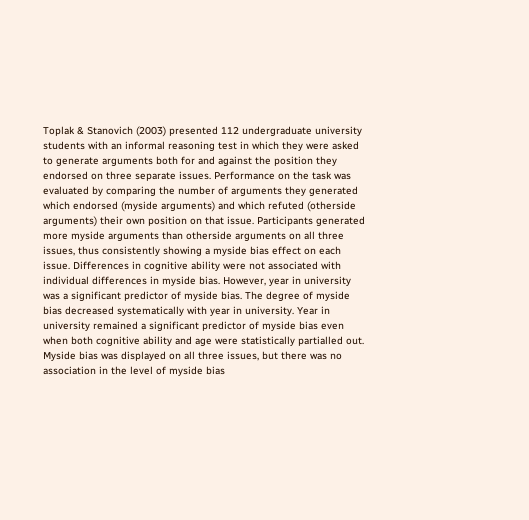Toplak & Stanovich (2003) presented 112 undergraduate university students with an informal reasoning test in which they were asked to generate arguments both for and against the position they endorsed on three separate issues. Performance on the task was evaluated by comparing the number of arguments they generated which endorsed (myside arguments) and which refuted (otherside arguments) their own position on that issue. Participants generated more myside arguments than otherside arguments on all three issues, thus consistently showing a myside bias effect on each issue. Differences in cognitive ability were not associated with individual differences in myside bias. However, year in university was a significant predictor of myside bias. The degree of myside bias decreased systematically with year in university. Year in university remained a significant predictor of myside bias even when both cognitive ability and age were statistically partialled out.
Myside bias was displayed on all three issues, but there was no association in the level of myside bias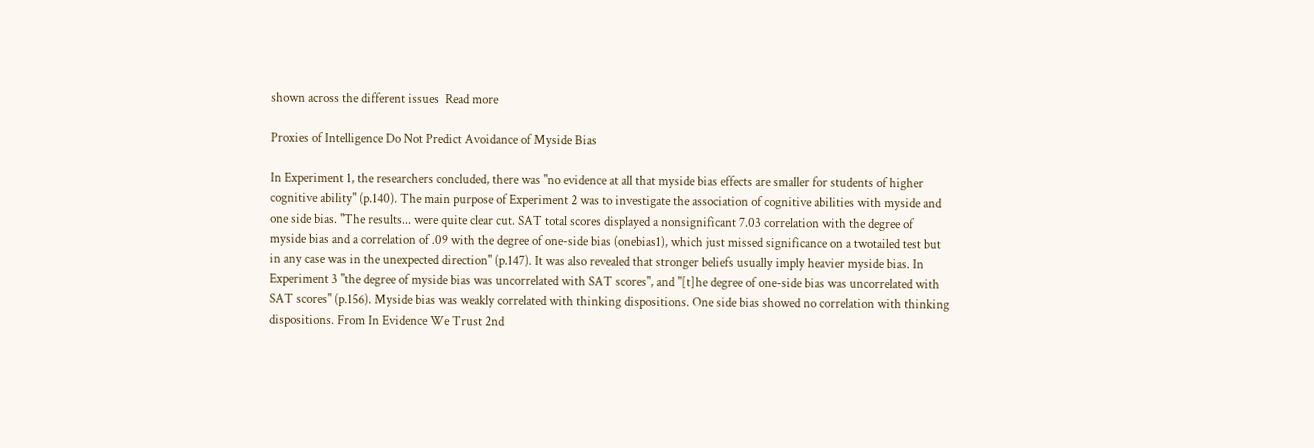shown across the different issues  Read more

Proxies of Intelligence Do Not Predict Avoidance of Myside Bias

In Experiment 1, the researchers concluded, there was "no evidence at all that myside bias effects are smaller for students of higher cognitive ability" (p.140). The main purpose of Experiment 2 was to investigate the association of cognitive abilities with myside and one side bias. "The results... were quite clear cut. SAT total scores displayed a nonsignificant 7.03 correlation with the degree of myside bias and a correlation of .09 with the degree of one-side bias (onebias1), which just missed significance on a twotailed test but in any case was in the unexpected direction" (p.147). It was also revealed that stronger beliefs usually imply heavier myside bias. In Experiment 3 "the degree of myside bias was uncorrelated with SAT scores", and "[t]he degree of one-side bias was uncorrelated with SAT scores" (p.156). Myside bias was weakly correlated with thinking dispositions. One side bias showed no correlation with thinking dispositions. From In Evidence We Trust 2nd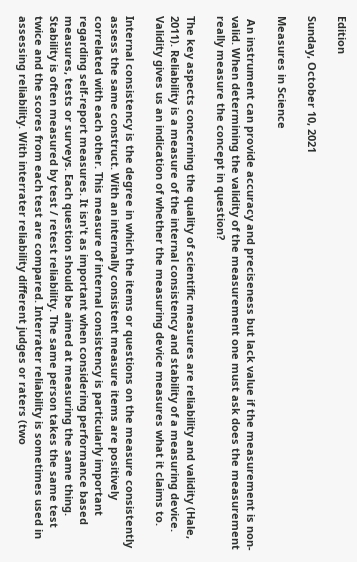Edition

Sunday, October 10, 2021

Measures in Science

 An instrument can provide accuracy and preciseness but lack value if the measurement is non-valid. When determining the validity of the measurement one must ask does the measurement really measure the concept in question?

The key aspects concerning the quality of scientific measures are reliability and validity (Hale, 2011). Reliability is a measure of the internal consistency and stability of a measuring device. Validity gives us an indication of whether the measuring device measures what it claims to.

Internal consistency is the degree in which the items or questions on the measure consistently assess the same construct. With an internally consistent measure items are positively correlated with each other. This measure of internal consistency is particularly important regarding self-report measures. It isn't as important when considering performance based measures, tests or surveys. Each question should be aimed at measuring the same thing. Stability is often measured by test / retest reliability. The same person takes the same test twice and the scores from each test are compared. Interrater reliability is sometimes used in assessing reliability. With interrater reliability different judges or raters (two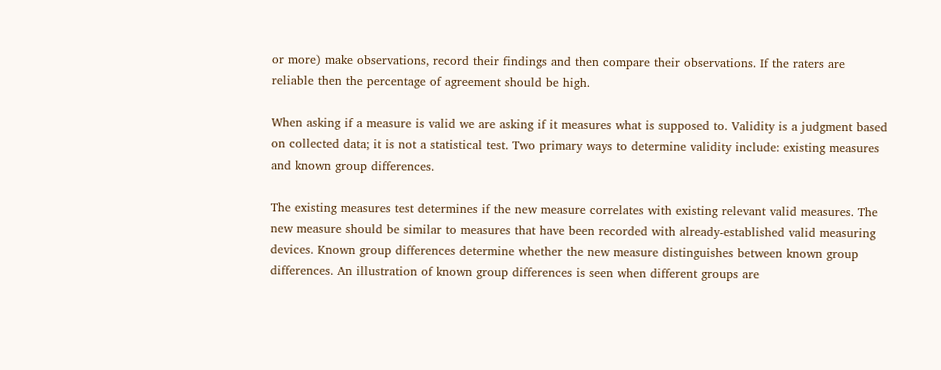or more) make observations, record their findings and then compare their observations. If the raters are reliable then the percentage of agreement should be high.

When asking if a measure is valid we are asking if it measures what is supposed to. Validity is a judgment based on collected data; it is not a statistical test. Two primary ways to determine validity include: existing measures and known group differences.

The existing measures test determines if the new measure correlates with existing relevant valid measures. The new measure should be similar to measures that have been recorded with already-established valid measuring devices. Known group differences determine whether the new measure distinguishes between known group differences. An illustration of known group differences is seen when different groups are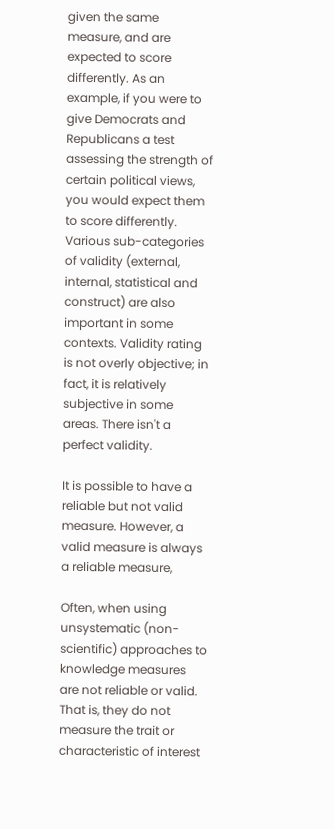given the same measure, and are expected to score differently. As an example, if you were to give Democrats and Republicans a test assessing the strength of certain political views, you would expect them to score differently. Various sub-categories of validity (external, internal, statistical and construct) are also important in some contexts. Validity rating is not overly objective; in fact, it is relatively subjective in some areas. There isn't a perfect validity.

It is possible to have a reliable but not valid measure. However, a valid measure is always a reliable measure,

Often, when using unsystematic (non-scientific) approaches to knowledge measures are not reliable or valid. That is, they do not measure the trait or characteristic of interest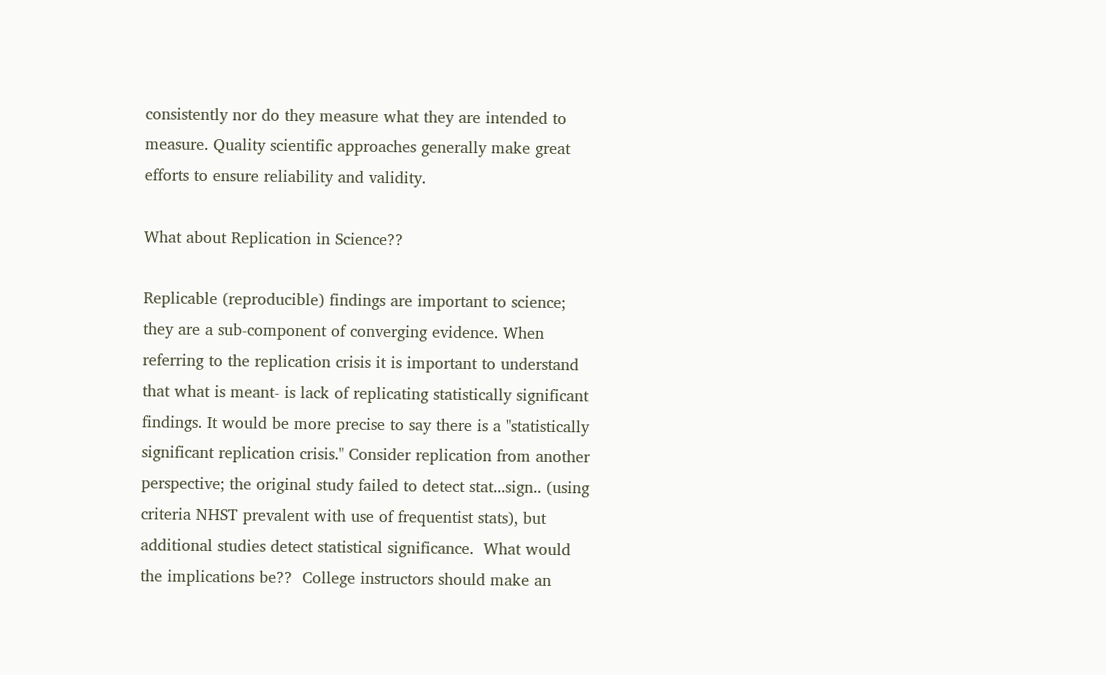consistently nor do they measure what they are intended to measure. Quality scientific approaches generally make great efforts to ensure reliability and validity.

What about Replication in Science??

Replicable (reproducible) findings are important to science; they are a sub-component of converging evidence. When referring to the replication crisis it is important to understand that what is meant- is lack of replicating statistically significant findings. It would be more precise to say there is a "statistically significant replication crisis." Consider replication from another perspective; the original study failed to detect stat...sign.. (using criteria NHST prevalent with use of frequentist stats), but additional studies detect statistical significance.  What would the implications be??  College instructors should make an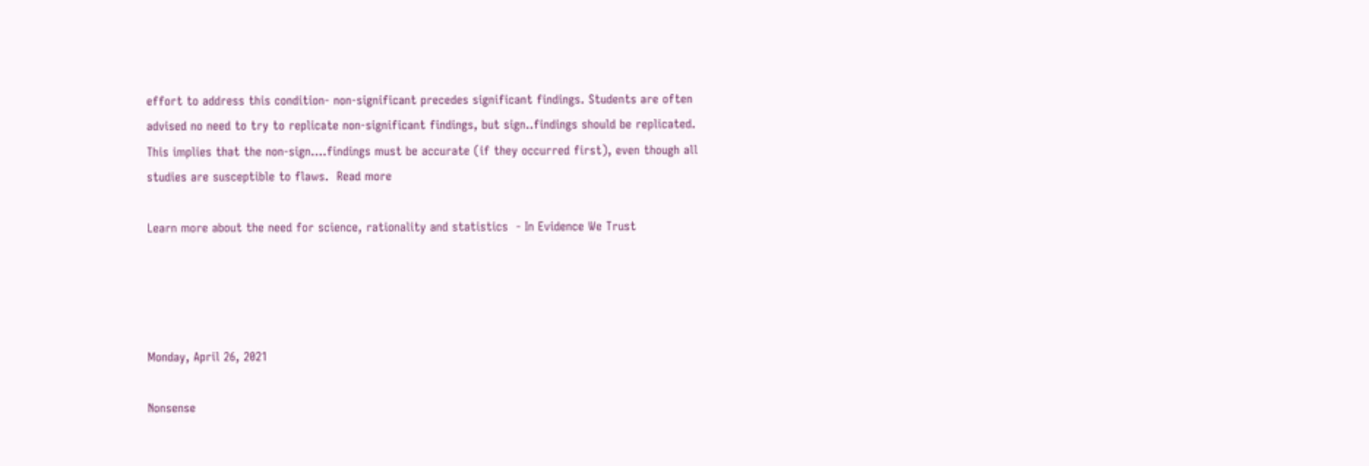effort to address this condition- non-significant precedes significant findings. Students are often advised no need to try to replicate non-significant findings, but sign..findings should be replicated. This implies that the non-sign....findings must be accurate (if they occurred first), even though all studies are susceptible to flaws.  Read more

Learn more about the need for science, rationality and statistics  - In Evidence We Trust




Monday, April 26, 2021

Nonsense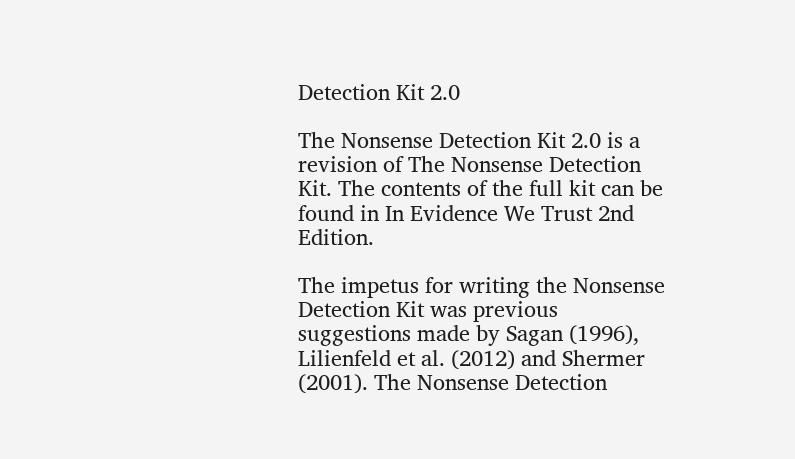Detection Kit 2.0

The Nonsense Detection Kit 2.0 is a revision of The Nonsense Detection Kit. The contents of the full kit can be found in In Evidence We Trust 2nd Edition.

The impetus for writing the Nonsense Detection Kit was previous suggestions made by Sagan (1996), Lilienfeld et al. (2012) and Shermer (2001). The Nonsense Detection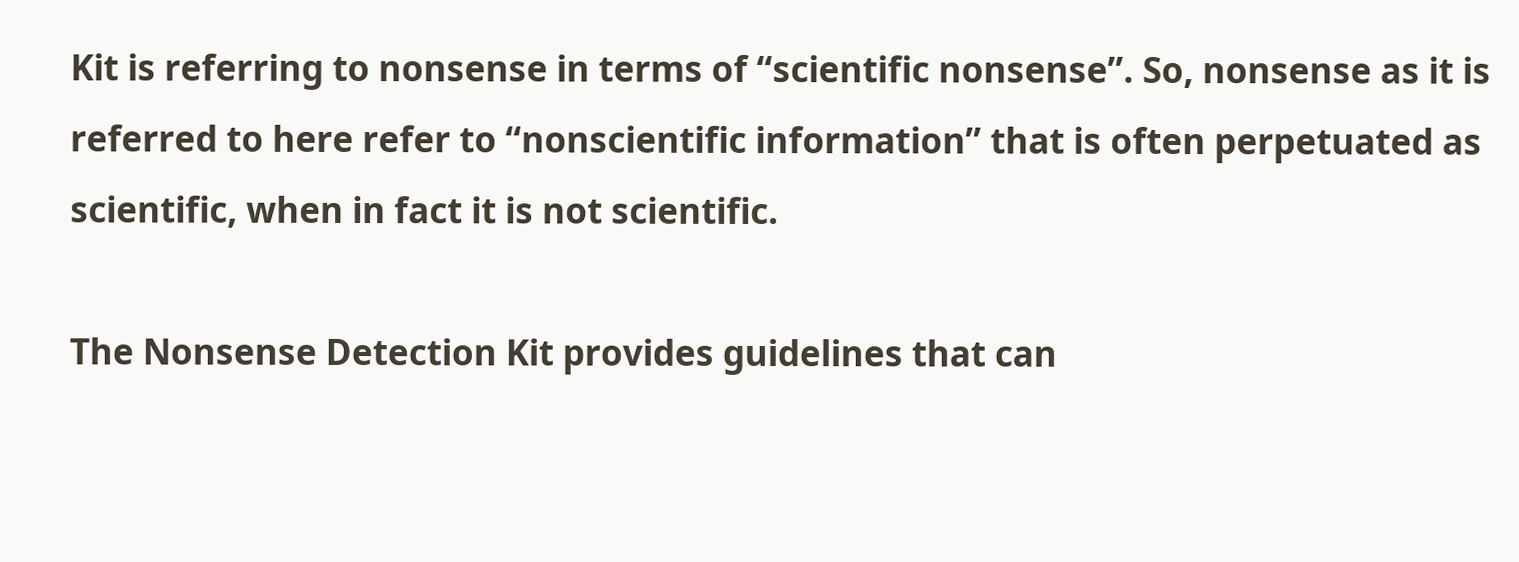Kit is referring to nonsense in terms of “scientific nonsense”. So, nonsense as it is referred to here refer to “nonscientific information” that is often perpetuated as scientific, when in fact it is not scientific.

The Nonsense Detection Kit provides guidelines that can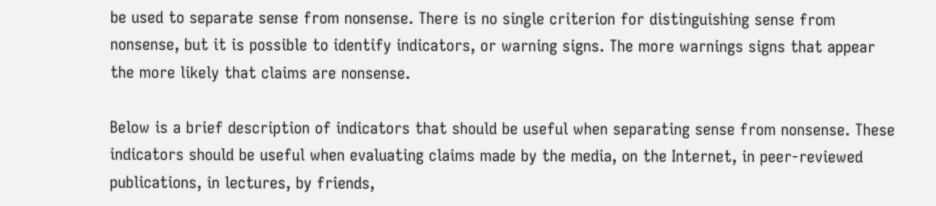be used to separate sense from nonsense. There is no single criterion for distinguishing sense from nonsense, but it is possible to identify indicators, or warning signs. The more warnings signs that appear the more likely that claims are nonsense.

Below is a brief description of indicators that should be useful when separating sense from nonsense. These indicators should be useful when evaluating claims made by the media, on the Internet, in peer-reviewed publications, in lectures, by friends,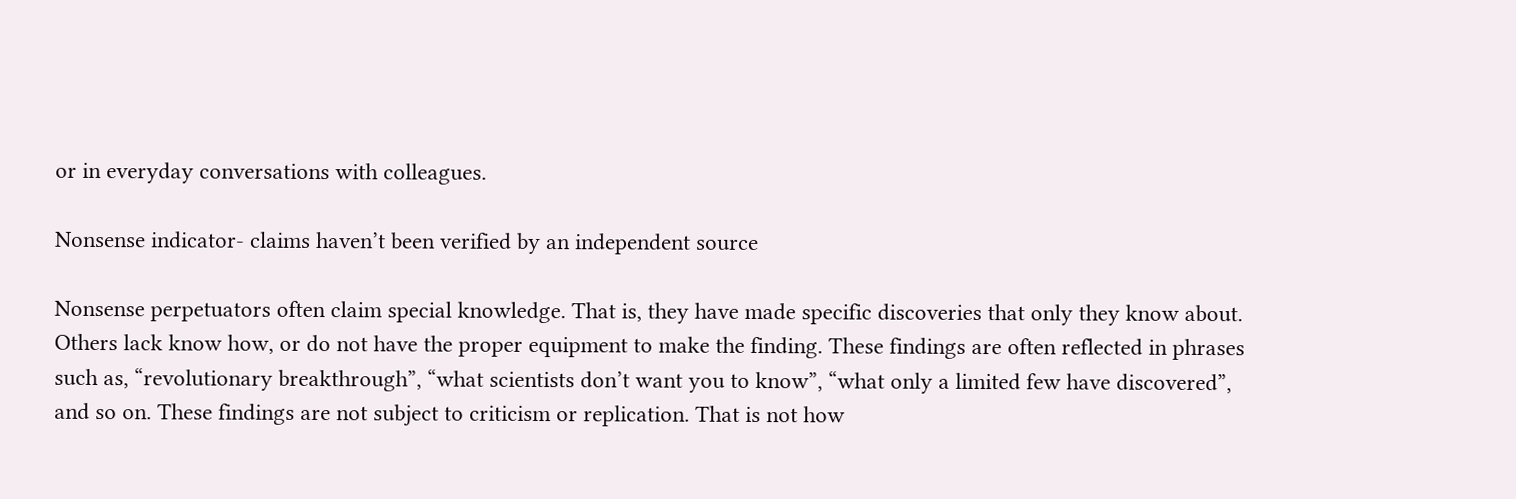or in everyday conversations with colleagues.

Nonsense indicator- claims haven’t been verified by an independent source

Nonsense perpetuators often claim special knowledge. That is, they have made specific discoveries that only they know about. Others lack know how, or do not have the proper equipment to make the finding. These findings are often reflected in phrases such as, “revolutionary breakthrough”, “what scientists don’t want you to know”, “what only a limited few have discovered”, and so on. These findings are not subject to criticism or replication. That is not how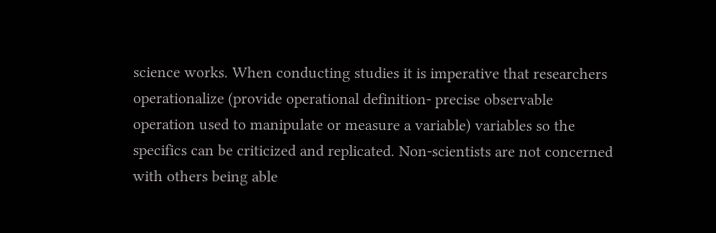science works. When conducting studies it is imperative that researchers operationalize (provide operational definition- precise observable operation used to manipulate or measure a variable) variables so the specifics can be criticized and replicated. Non-scientists are not concerned with others being able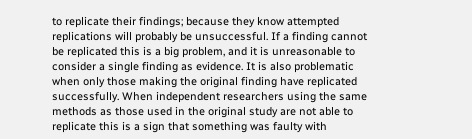to replicate their findings; because they know attempted replications will probably be unsuccessful. If a finding cannot be replicated this is a big problem, and it is unreasonable to consider a single finding as evidence. It is also problematic when only those making the original finding have replicated successfully. When independent researchers using the same methods as those used in the original study are not able to replicate this is a sign that something was faulty with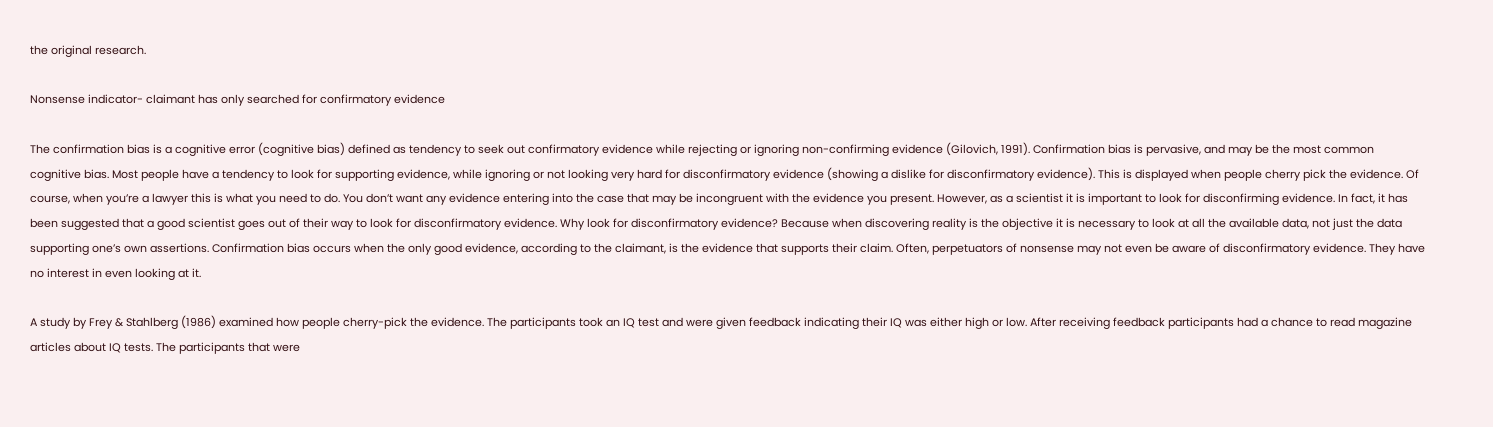the original research.

Nonsense indicator- claimant has only searched for confirmatory evidence

The confirmation bias is a cognitive error (cognitive bias) defined as tendency to seek out confirmatory evidence while rejecting or ignoring non-confirming evidence (Gilovich, 1991). Confirmation bias is pervasive, and may be the most common cognitive bias. Most people have a tendency to look for supporting evidence, while ignoring or not looking very hard for disconfirmatory evidence (showing a dislike for disconfirmatory evidence). This is displayed when people cherry pick the evidence. Of course, when you’re a lawyer this is what you need to do. You don’t want any evidence entering into the case that may be incongruent with the evidence you present. However, as a scientist it is important to look for disconfirming evidence. In fact, it has been suggested that a good scientist goes out of their way to look for disconfirmatory evidence. Why look for disconfirmatory evidence? Because when discovering reality is the objective it is necessary to look at all the available data, not just the data supporting one’s own assertions. Confirmation bias occurs when the only good evidence, according to the claimant, is the evidence that supports their claim. Often, perpetuators of nonsense may not even be aware of disconfirmatory evidence. They have no interest in even looking at it.

A study by Frey & Stahlberg (1986) examined how people cherry-pick the evidence. The participants took an IQ test and were given feedback indicating their IQ was either high or low. After receiving feedback participants had a chance to read magazine articles about IQ tests. The participants that were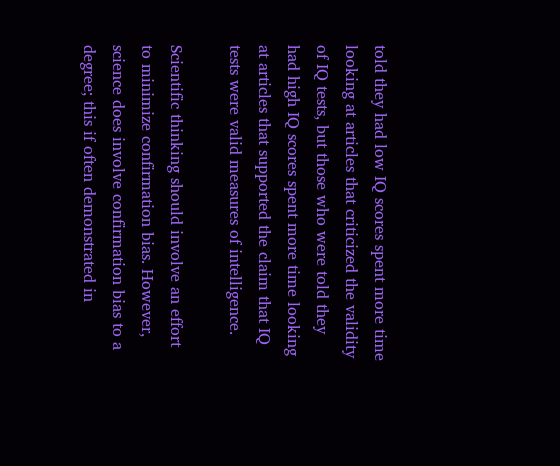told they had low IQ scores spent more time looking at articles that criticized the validity of IQ tests, but those who were told they had high IQ scores spent more time looking at articles that supported the claim that IQ tests were valid measures of intelligence.

Scientific thinking should involve an effort to minimize confirmation bias. However, science does involve confirmation bias to a degree; this if often demonstrated in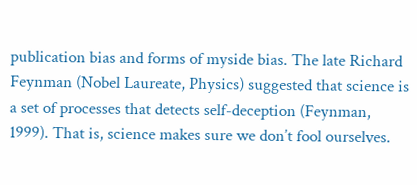publication bias and forms of myside bias. The late Richard Feynman (Nobel Laureate, Physics) suggested that science is a set of processes that detects self-deception (Feynman, 1999). That is, science makes sure we don’t fool ourselves.